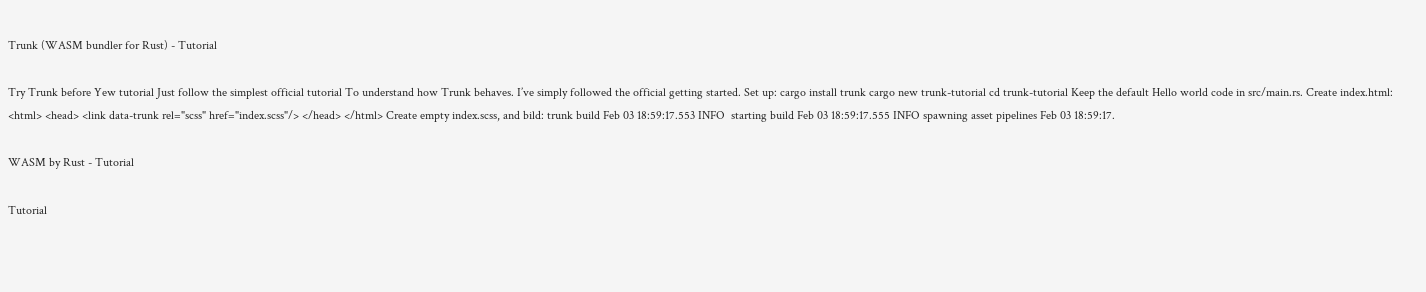Trunk (WASM bundler for Rust) - Tutorial

Try Trunk before Yew tutorial Just follow the simplest official tutorial To understand how Trunk behaves. I’ve simply followed the official getting started. Set up: cargo install trunk cargo new trunk-tutorial cd trunk-tutorial Keep the default Hello world code in src/main.rs. Create index.html: <html> <head> <link data-trunk rel="scss" href="index.scss"/> </head> </html> Create empty index.scss, and bild: trunk build Feb 03 18:59:17.553 INFO  starting build Feb 03 18:59:17.555 INFO spawning asset pipelines Feb 03 18:59:17.

WASM by Rust - Tutorial

Tutorial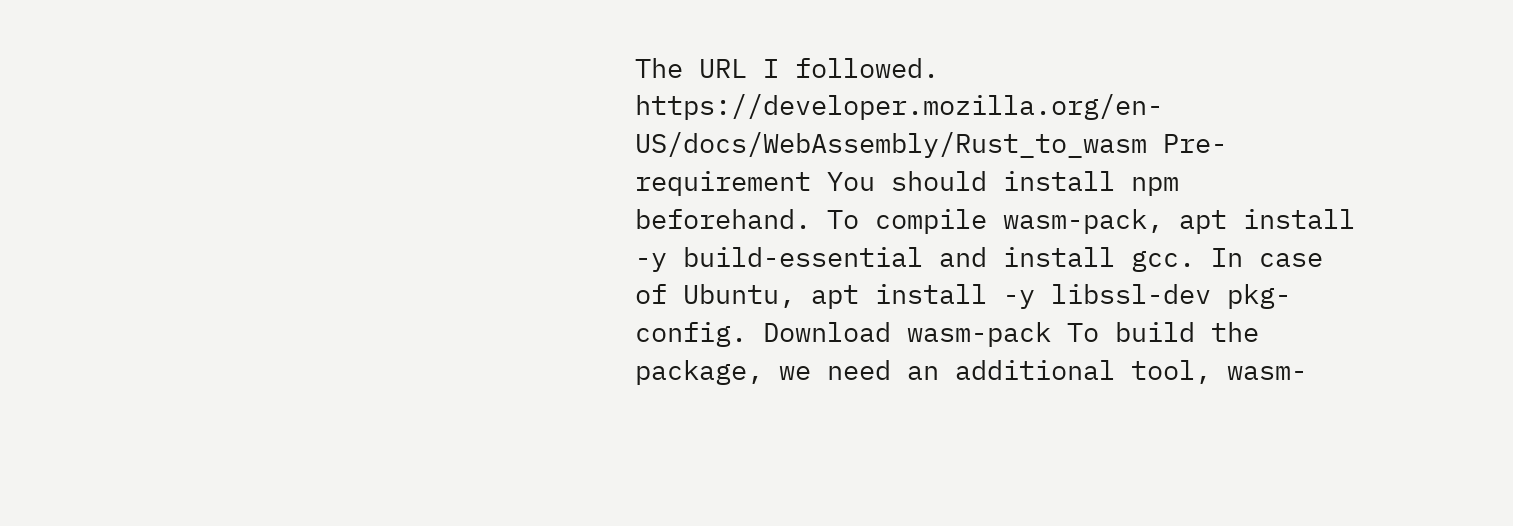The URL I followed. https://developer.mozilla.org/en-US/docs/WebAssembly/Rust_to_wasm Pre-requirement You should install npm beforehand. To compile wasm-pack, apt install -y build-essential and install gcc. In case of Ubuntu, apt install -y libssl-dev pkg-config. Download wasm-pack To build the package, we need an additional tool, wasm-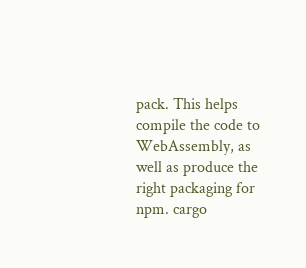pack. This helps compile the code to WebAssembly, as well as produce the right packaging for npm. cargo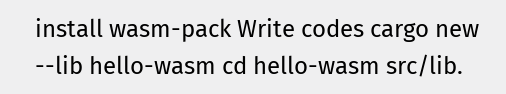install wasm-pack Write codes cargo new --lib hello-wasm cd hello-wasm src/lib.